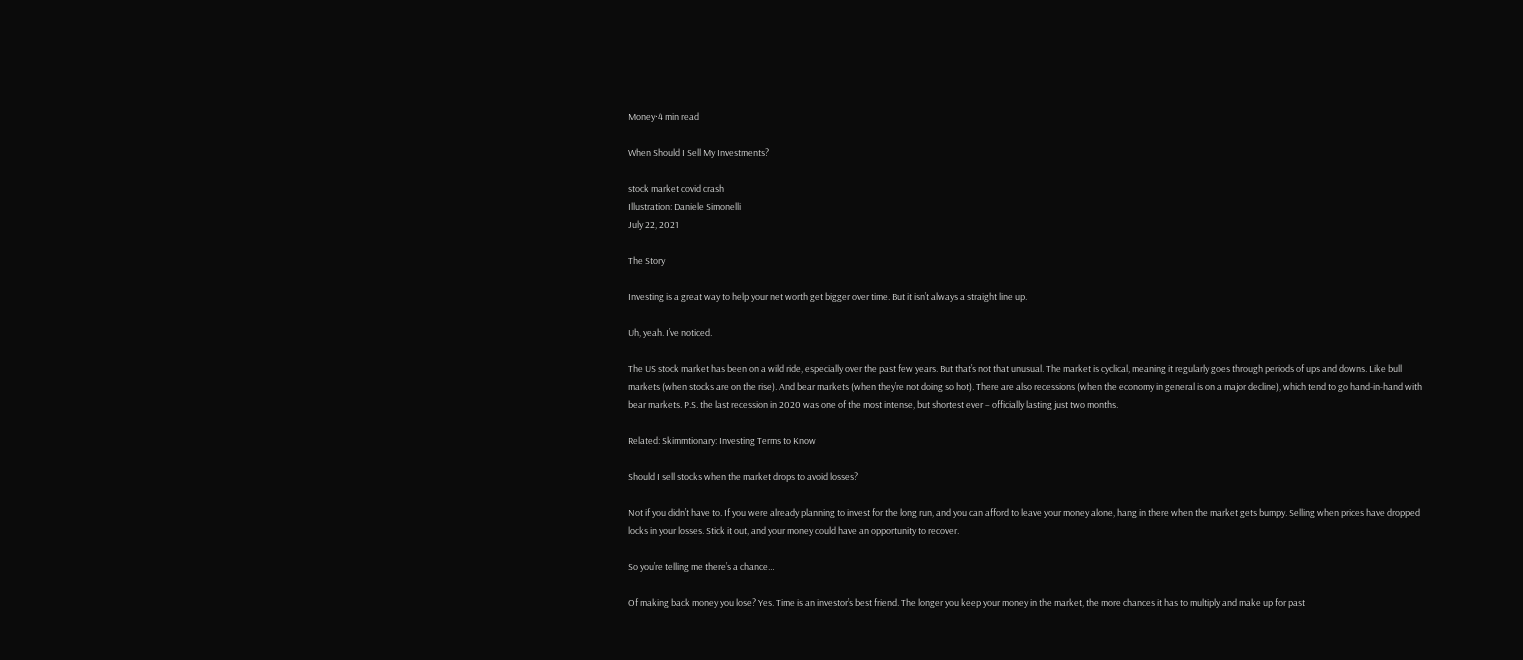Money·4 min read

When Should I Sell My Investments?

stock market covid crash
Illustration: Daniele Simonelli
July 22, 2021

The Story

Investing is a great way to help your net worth get bigger over time. But it isn’t always a straight line up.

Uh, yeah. I’ve noticed.

The US stock market has been on a wild ride, especially over the past few years. But that’s not that unusual. The market is cyclical, meaning it regularly goes through periods of ups and downs. Like bull markets (when stocks are on the rise). And bear markets (when they’re not doing so hot). There are also recessions (when the economy in general is on a major decline), which tend to go hand-in-hand with bear markets. P.S. the last recession in 2020 was one of the most intense, but shortest ever – officially lasting just two months.

Related: Skimmtionary: Investing Terms to Know

Should I sell stocks when the market drops to avoid losses?

Not if you didn’t have to. If you were already planning to invest for the long run, and you can afford to leave your money alone, hang in there when the market gets bumpy. Selling when prices have dropped locks in your losses. Stick it out, and your money could have an opportunity to recover.

So you’re telling me there’s a chance…

Of making back money you lose? Yes. Time is an investor’s best friend. The longer you keep your money in the market, the more chances it has to multiply and make up for past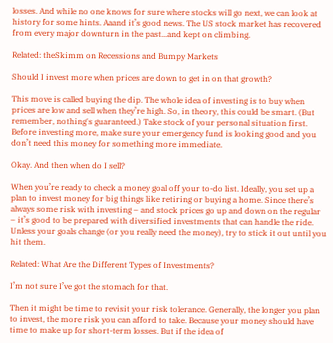losses. And while no one knows for sure where stocks will go next, we can look at history for some hints. Aaand it’s good news. The US stock market has recovered from every major downturn in the past...and kept on climbing.

Related: theSkimm on Recessions and Bumpy Markets

Should I invest more when prices are down to get in on that growth?

This move is called buying the dip. The whole idea of investing is to buy when prices are low and sell when they’re high. So, in theory, this could be smart. (But remember, nothing's guaranteed.) Take stock of your personal situation first. Before investing more, make sure your emergency fund is looking good and you don’t need this money for something more immediate.

Okay. And then when do I sell?

When you’re ready to check a money goal off your to-do list. Ideally, you set up a plan to invest money for big things like retiring or buying a home. Since there’s always some risk with investing – and stock prices go up and down on the regular – it’s good to be prepared with diversified investments that can handle the ride. Unless your goals change (or you really need the money), try to stick it out until you hit them.

Related: What Are the Different Types of Investments?

I’m not sure I’ve got the stomach for that.

Then it might be time to revisit your risk tolerance. Generally, the longer you plan to invest, the more risk you can afford to take. Because your money should have time to make up for short-term losses. But if the idea of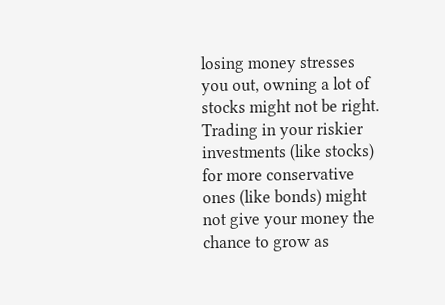losing money stresses you out, owning a lot of stocks might not be right. Trading in your riskier investments (like stocks) for more conservative ones (like bonds) might not give your money the chance to grow as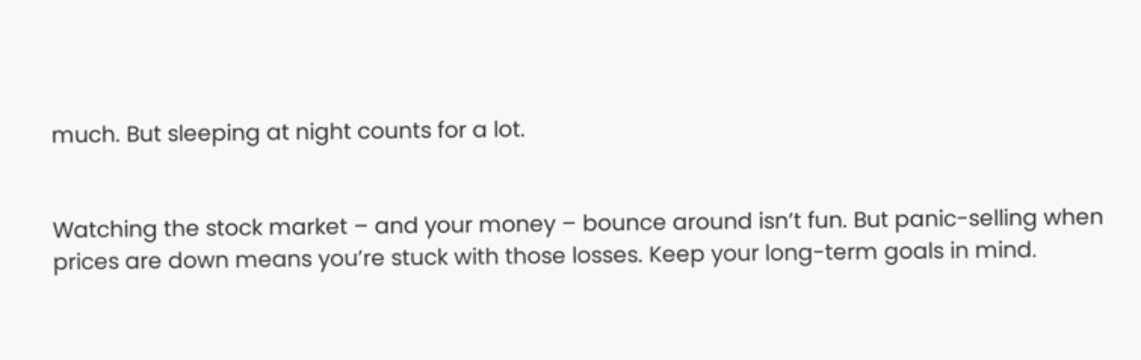much. But sleeping at night counts for a lot.


Watching the stock market – and your money – bounce around isn’t fun. But panic-selling when prices are down means you’re stuck with those losses. Keep your long-term goals in mind.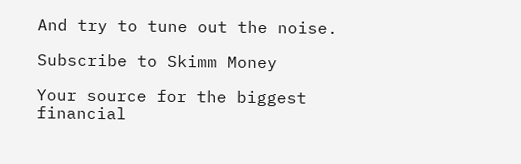And try to tune out the noise.

Subscribe to Skimm Money

Your source for the biggest financial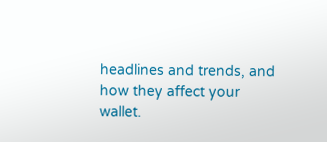headlines and trends, and how they affect your wallet.